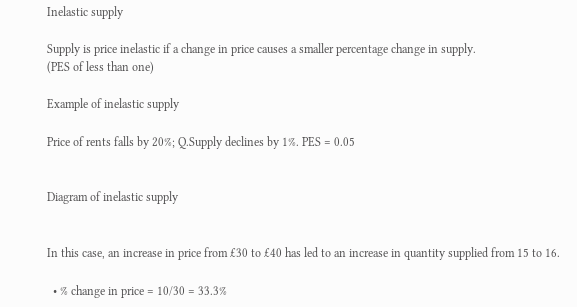Inelastic supply

Supply is price inelastic if a change in price causes a smaller percentage change in supply.
(PES of less than one)

Example of inelastic supply

Price of rents falls by 20%; Q.Supply declines by 1%. PES = 0.05


Diagram of inelastic supply


In this case, an increase in price from £30 to £40 has led to an increase in quantity supplied from 15 to 16.

  • % change in price = 10/30 = 33.3%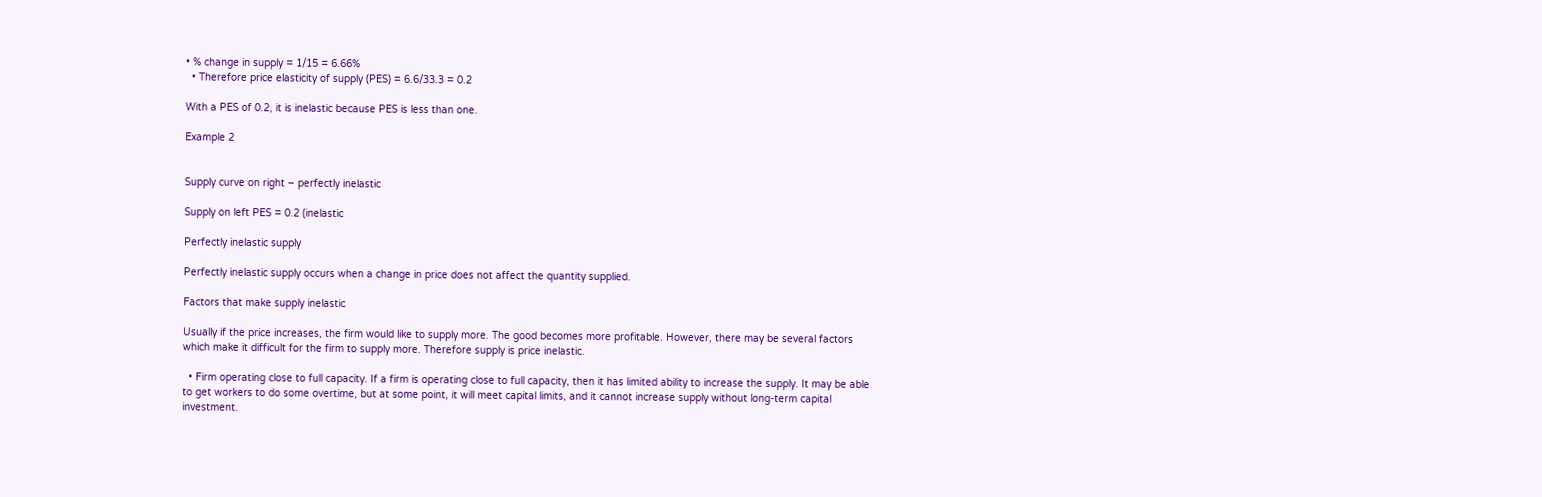• % change in supply = 1/15 = 6.66%
  • Therefore price elasticity of supply (PES) = 6.6/33.3 = 0.2

With a PES of 0.2, it is inelastic because PES is less than one.

Example 2


Supply curve on right – perfectly inelastic

Supply on left PES = 0.2 (inelastic

Perfectly inelastic supply

Perfectly inelastic supply occurs when a change in price does not affect the quantity supplied.

Factors that make supply inelastic

Usually if the price increases, the firm would like to supply more. The good becomes more profitable. However, there may be several factors which make it difficult for the firm to supply more. Therefore supply is price inelastic.

  • Firm operating close to full capacity. If a firm is operating close to full capacity, then it has limited ability to increase the supply. It may be able to get workers to do some overtime, but at some point, it will meet capital limits, and it cannot increase supply without long-term capital investment.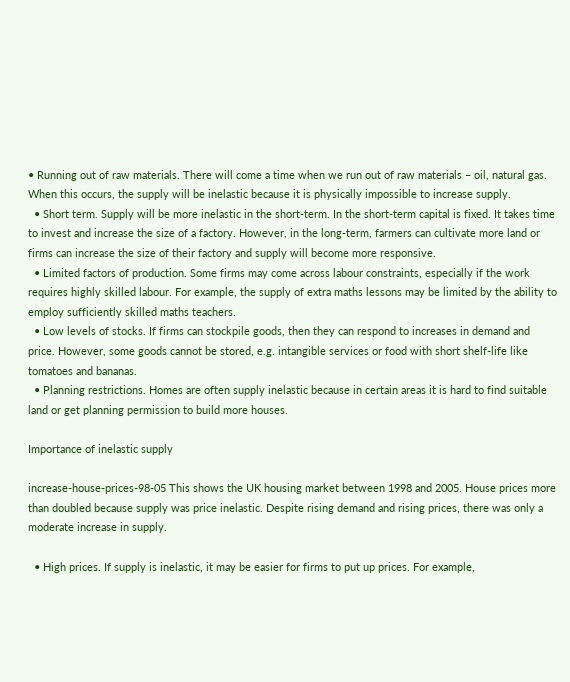• Running out of raw materials. There will come a time when we run out of raw materials – oil, natural gas. When this occurs, the supply will be inelastic because it is physically impossible to increase supply.
  • Short term. Supply will be more inelastic in the short-term. In the short-term capital is fixed. It takes time to invest and increase the size of a factory. However, in the long-term, farmers can cultivate more land or firms can increase the size of their factory and supply will become more responsive.
  • Limited factors of production. Some firms may come across labour constraints, especially if the work requires highly skilled labour. For example, the supply of extra maths lessons may be limited by the ability to employ sufficiently skilled maths teachers.
  • Low levels of stocks. If firms can stockpile goods, then they can respond to increases in demand and price. However, some goods cannot be stored, e.g. intangible services or food with short shelf-life like tomatoes and bananas.
  • Planning restrictions. Homes are often supply inelastic because in certain areas it is hard to find suitable land or get planning permission to build more houses.

Importance of inelastic supply

increase-house-prices-98-05 This shows the UK housing market between 1998 and 2005. House prices more than doubled because supply was price inelastic. Despite rising demand and rising prices, there was only a moderate increase in supply.

  • High prices. If supply is inelastic, it may be easier for firms to put up prices. For example,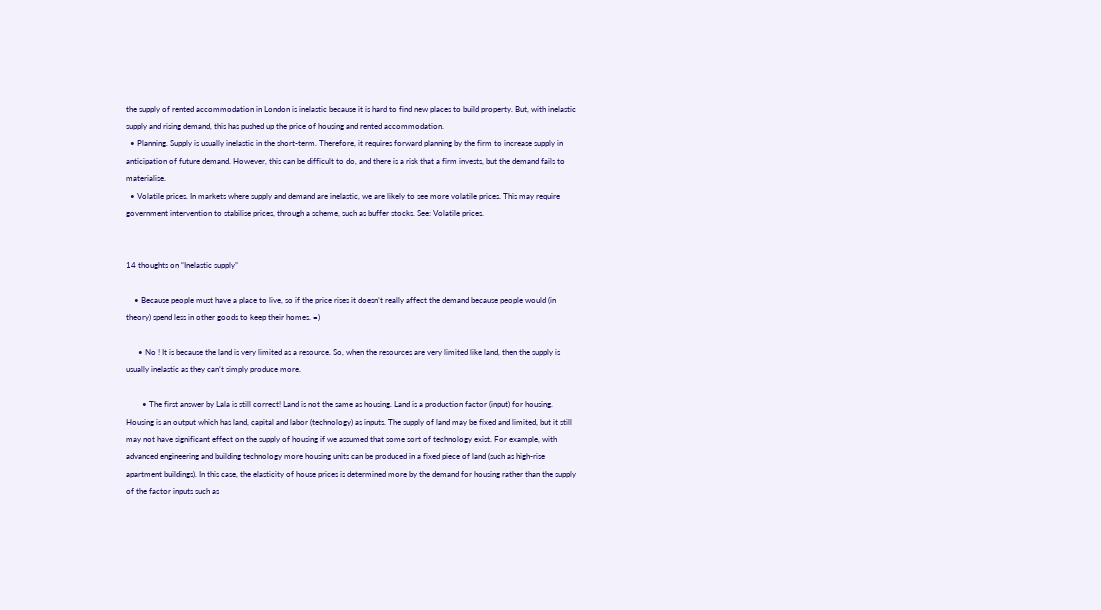the supply of rented accommodation in London is inelastic because it is hard to find new places to build property. But, with inelastic supply and rising demand, this has pushed up the price of housing and rented accommodation.
  • Planning. Supply is usually inelastic in the short-term. Therefore, it requires forward planning by the firm to increase supply in anticipation of future demand. However, this can be difficult to do, and there is a risk that a firm invests, but the demand fails to materialise.
  • Volatile prices. In markets where supply and demand are inelastic, we are likely to see more volatile prices. This may require government intervention to stabilise prices, through a scheme, such as buffer stocks. See: Volatile prices.


14 thoughts on “Inelastic supply”

    • Because people must have a place to live, so if the price rises it doesn’t really affect the demand because people would (in theory) spend less in other goods to keep their homes. =)

      • No ! It is because the land is very limited as a resource. So, when the resources are very limited like land, then the supply is usually inelastic as they can’t simply produce more.

        • The first answer by Lala is still correct! Land is not the same as housing. Land is a production factor (input) for housing. Housing is an output which has land, capital and labor (technology) as inputs. The supply of land may be fixed and limited, but it still may not have significant effect on the supply of housing if we assumed that some sort of technology exist. For example, with advanced engineering and building technology more housing units can be produced in a fixed piece of land (such as high-rise apartment buildings). In this case, the elasticity of house prices is determined more by the demand for housing rather than the supply of the factor inputs such as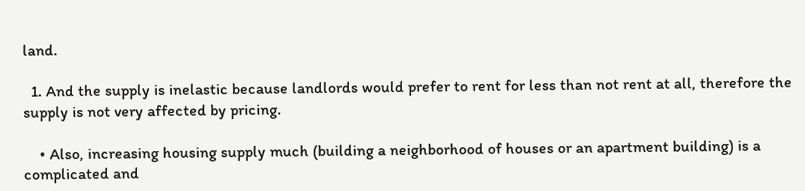land.

  1. And the supply is inelastic because landlords would prefer to rent for less than not rent at all, therefore the supply is not very affected by pricing.

    • Also, increasing housing supply much (building a neighborhood of houses or an apartment building) is a complicated and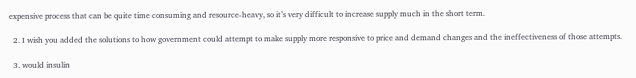expensive process that can be quite time consuming and resource-heavy, so it’s very difficult to increase supply much in the short term.

  2. I wish you added the solutions to how government could attempt to make supply more responsive to price and demand changes and the ineffectiveness of those attempts.

  3. would insulin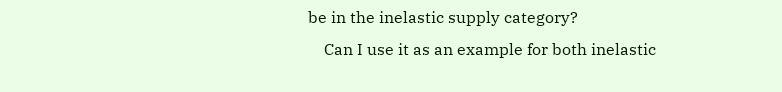be in the inelastic supply category?
    Can I use it as an example for both inelastic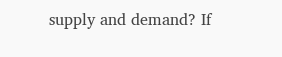supply and demand? If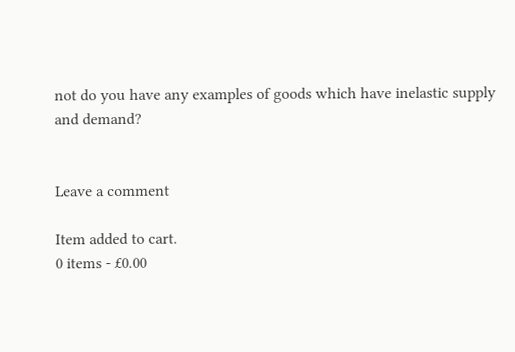not do you have any examples of goods which have inelastic supply and demand?


Leave a comment

Item added to cart.
0 items - £0.00